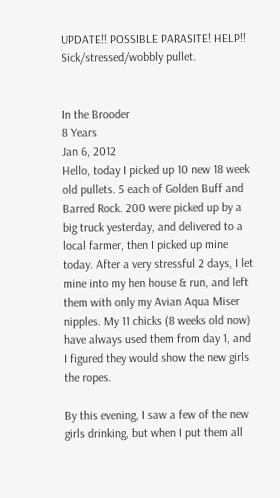UPDATE!! POSSIBLE PARASITE! HELP!! Sick/stressed/wobbly pullet.


In the Brooder
8 Years
Jan 6, 2012
Hello, today I picked up 10 new 18 week old pullets. 5 each of Golden Buff and Barred Rock. 200 were picked up by a big truck yesterday, and delivered to a local farmer, then I picked up mine today. After a very stressful 2 days, I let mine into my hen house & run, and left them with only my Avian Aqua Miser nipples. My 11 chicks (8 weeks old now) have always used them from day 1, and I figured they would show the new girls the ropes.

By this evening, I saw a few of the new girls drinking, but when I put them all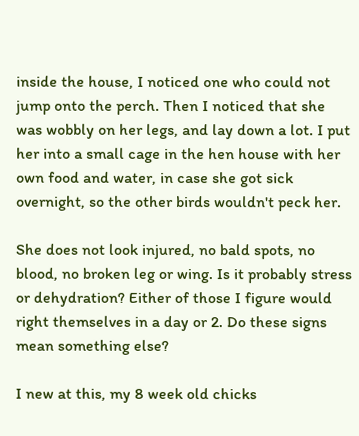inside the house, I noticed one who could not jump onto the perch. Then I noticed that she was wobbly on her legs, and lay down a lot. I put her into a small cage in the hen house with her own food and water, in case she got sick overnight, so the other birds wouldn't peck her.

She does not look injured, no bald spots, no blood, no broken leg or wing. Is it probably stress or dehydration? Either of those I figure would right themselves in a day or 2. Do these signs mean something else?

I new at this, my 8 week old chicks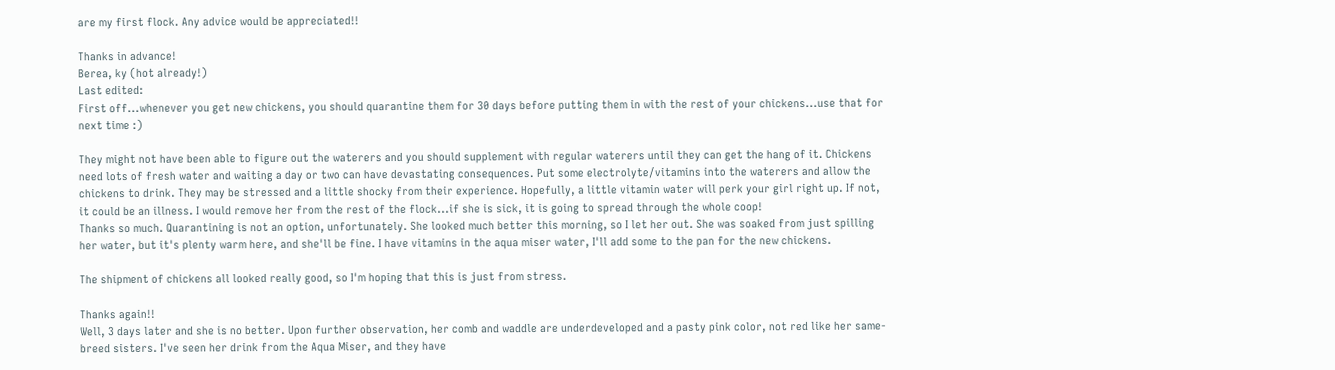are my first flock. Any advice would be appreciated!!

Thanks in advance!
Berea, ky (hot already!)
Last edited:
First off...whenever you get new chickens, you should quarantine them for 30 days before putting them in with the rest of your chickens...use that for next time :)

They might not have been able to figure out the waterers and you should supplement with regular waterers until they can get the hang of it. Chickens need lots of fresh water and waiting a day or two can have devastating consequences. Put some electrolyte/vitamins into the waterers and allow the chickens to drink. They may be stressed and a little shocky from their experience. Hopefully, a little vitamin water will perk your girl right up. If not, it could be an illness. I would remove her from the rest of the flock...if she is sick, it is going to spread through the whole coop!
Thanks so much. Quarantining is not an option, unfortunately. She looked much better this morning, so I let her out. She was soaked from just spilling her water, but it's plenty warm here, and she'll be fine. I have vitamins in the aqua miser water, I'll add some to the pan for the new chickens.

The shipment of chickens all looked really good, so I'm hoping that this is just from stress.

Thanks again!!
Well, 3 days later and she is no better. Upon further observation, her comb and waddle are underdeveloped and a pasty pink color, not red like her same-breed sisters. I've seen her drink from the Aqua Miser, and they have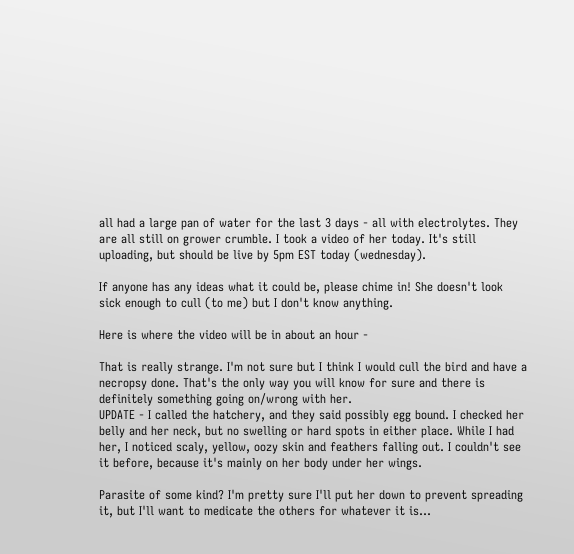all had a large pan of water for the last 3 days - all with electrolytes. They are all still on grower crumble. I took a video of her today. It's still uploading, but should be live by 5pm EST today (wednesday).

If anyone has any ideas what it could be, please chime in! She doesn't look sick enough to cull (to me) but I don't know anything.

Here is where the video will be in about an hour -

That is really strange. I'm not sure but I think I would cull the bird and have a necropsy done. That's the only way you will know for sure and there is definitely something going on/wrong with her.
UPDATE - I called the hatchery, and they said possibly egg bound. I checked her belly and her neck, but no swelling or hard spots in either place. While I had her, I noticed scaly, yellow, oozy skin and feathers falling out. I couldn't see it before, because it's mainly on her body under her wings.

Parasite of some kind? I'm pretty sure I'll put her down to prevent spreading it, but I'll want to medicate the others for whatever it is...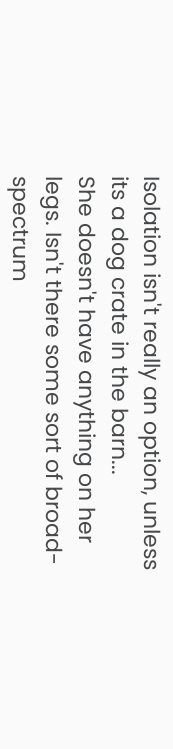Isolation isn't really an option, unless its a dog crate in the barn...
She doesn't have anything on her legs. Isn't there some sort of broad-spectrum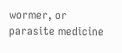wormer, or parasite medicine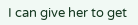I can give her to get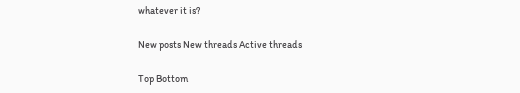whatever it is?

New posts New threads Active threads

Top Bottom